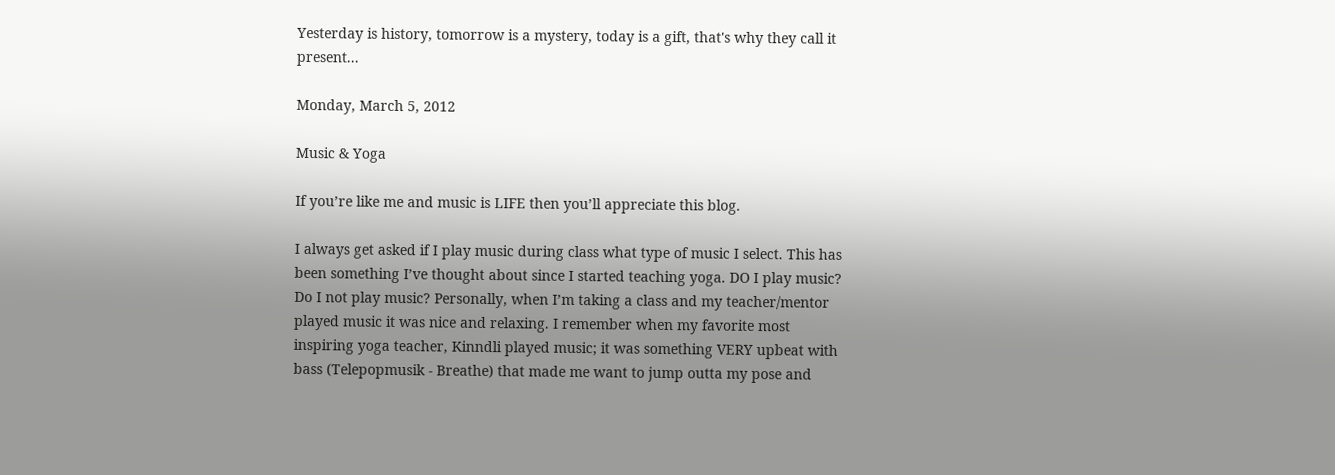Yesterday is history, tomorrow is a mystery, today is a gift, that's why they call it present...

Monday, March 5, 2012

Music & Yoga

If you’re like me and music is LIFE then you’ll appreciate this blog.

I always get asked if I play music during class what type of music I select. This has been something I’ve thought about since I started teaching yoga. DO I play music? Do I not play music? Personally, when I’m taking a class and my teacher/mentor played music it was nice and relaxing. I remember when my favorite most inspiring yoga teacher, Kinndli played music; it was something VERY upbeat with bass (Telepopmusik - Breathe) that made me want to jump outta my pose and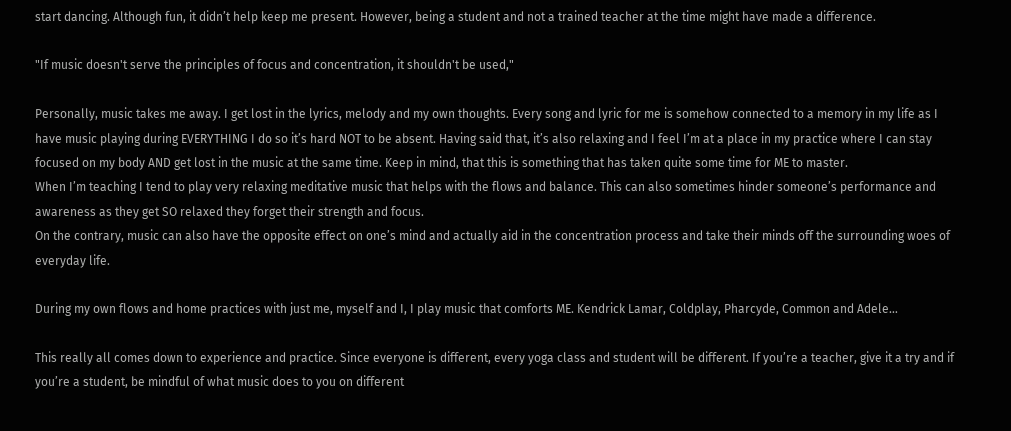start dancing. Although fun, it didn’t help keep me present. However, being a student and not a trained teacher at the time might have made a difference.

"If music doesn't serve the principles of focus and concentration, it shouldn't be used,"

Personally, music takes me away. I get lost in the lyrics, melody and my own thoughts. Every song and lyric for me is somehow connected to a memory in my life as I have music playing during EVERYTHING I do so it’s hard NOT to be absent. Having said that, it’s also relaxing and I feel I’m at a place in my practice where I can stay focused on my body AND get lost in the music at the same time. Keep in mind, that this is something that has taken quite some time for ME to master.
When I’m teaching I tend to play very relaxing meditative music that helps with the flows and balance. This can also sometimes hinder someone’s performance and awareness as they get SO relaxed they forget their strength and focus.
On the contrary, music can also have the opposite effect on one’s mind and actually aid in the concentration process and take their minds off the surrounding woes of everyday life.

During my own flows and home practices with just me, myself and I, I play music that comforts ME. Kendrick Lamar, Coldplay, Pharcyde, Common and Adele…

This really all comes down to experience and practice. Since everyone is different, every yoga class and student will be different. If you’re a teacher, give it a try and if you’re a student, be mindful of what music does to you on different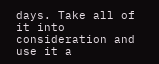days. Take all of it into consideration and use it a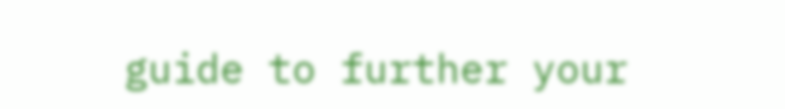guide to further your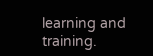learning and training.